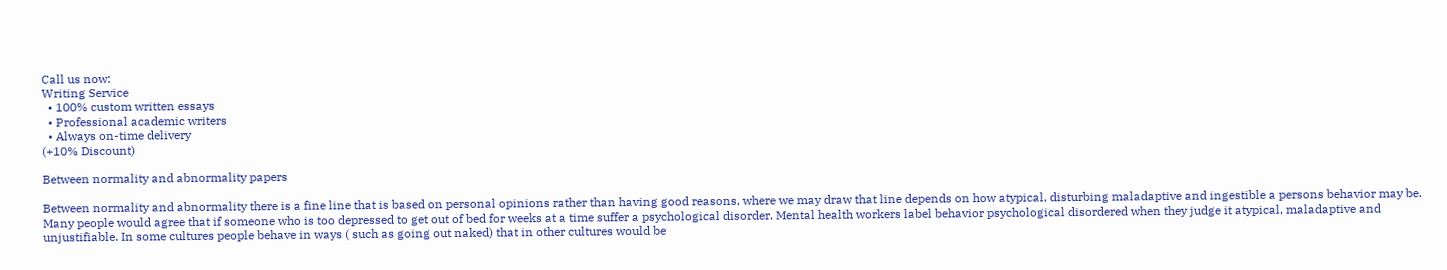Call us now:
Writing Service
  • 100% custom written essays
  • Professional academic writers
  • Always on-time delivery
(+10% Discount)

Between normality and abnormality papers

Between normality and abnormality there is a fine line that is based on personal opinions rather than having good reasons, where we may draw that line depends on how atypical, disturbing maladaptive and ingestible a persons behavior may be. Many people would agree that if someone who is too depressed to get out of bed for weeks at a time suffer a psychological disorder. Mental health workers label behavior psychological disordered when they judge it atypical, maladaptive and unjustifiable. In some cultures people behave in ways ( such as going out naked) that in other cultures would be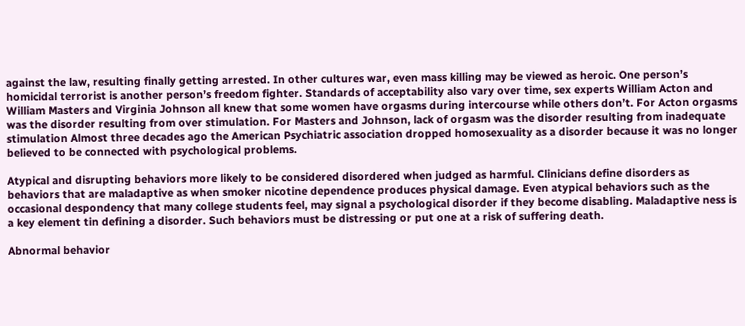against the law, resulting finally getting arrested. In other cultures war, even mass killing may be viewed as heroic. One person’s homicidal terrorist is another person’s freedom fighter. Standards of acceptability also vary over time, sex experts William Acton and William Masters and Virginia Johnson all knew that some women have orgasms during intercourse while others don’t. For Acton orgasms was the disorder resulting from over stimulation. For Masters and Johnson, lack of orgasm was the disorder resulting from inadequate stimulation Almost three decades ago the American Psychiatric association dropped homosexuality as a disorder because it was no longer believed to be connected with psychological problems.

Atypical and disrupting behaviors more likely to be considered disordered when judged as harmful. Clinicians define disorders as behaviors that are maladaptive as when smoker nicotine dependence produces physical damage. Even atypical behaviors such as the occasional despondency that many college students feel, may signal a psychological disorder if they become disabling. Maladaptive ness is a key element tin defining a disorder. Such behaviors must be distressing or put one at a risk of suffering death.

Abnormal behavior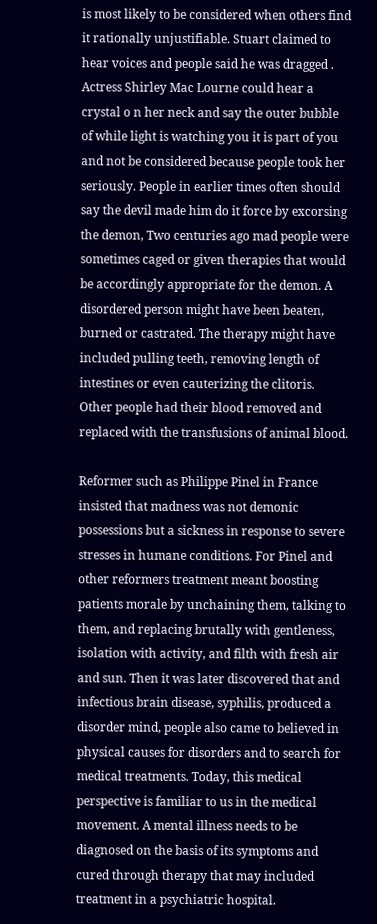is most likely to be considered when others find it rationally unjustifiable. Stuart claimed to hear voices and people said he was dragged . Actress Shirley Mac Lourne could hear a crystal o n her neck and say the outer bubble of while light is watching you it is part of you and not be considered because people took her seriously. People in earlier times often should say the devil made him do it force by excorsing the demon, Two centuries ago mad people were sometimes caged or given therapies that would be accordingly appropriate for the demon. A disordered person might have been beaten, burned or castrated. The therapy might have included pulling teeth, removing length of intestines or even cauterizing the clitoris. Other people had their blood removed and replaced with the transfusions of animal blood.

Reformer such as Philippe Pinel in France insisted that madness was not demonic possessions but a sickness in response to severe stresses in humane conditions. For Pinel and other reformers treatment meant boosting patients morale by unchaining them, talking to them, and replacing brutally with gentleness, isolation with activity, and filth with fresh air and sun. Then it was later discovered that and infectious brain disease, syphilis, produced a disorder mind, people also came to believed in physical causes for disorders and to search for medical treatments. Today, this medical perspective is familiar to us in the medical movement. A mental illness needs to be diagnosed on the basis of its symptoms and cured through therapy that may included treatment in a psychiatric hospital.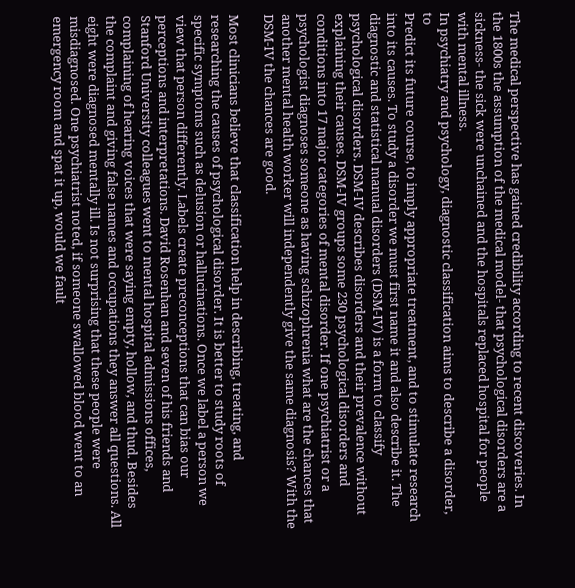The medical perspective has gained credibility according to recent discoveries. In the 1800s the assumption of the medical model- that psychological disorders are a sickness- the sick were unchained and the hospitals replaced hospital for people with mental illness.
In psychiatry and psychology, diagnostic classification aims to describe a disorder, to
Predict its future course, to imply appropriate treatment, and to stimulate research into its causes. To study a disorder we must first name it and also describe it. The diagnostic and statistical manual disorders (DSM-IV) is a form to classify psychological disorders. DSM-IV describes disorders and their prevalence without explaining their causes. DSM-IV groups some 230 psychological disorders and conditions into 17 major categories of mental disorder. If one psychiatrist or a psychologist diagnoses someone as having schizophrenia what are the chances that another mental health worker will independently give the same diagnosis? With the DSM-IV the chances are good.

Most clinicians believe that classification help in describing, treating, and researching the causes of psychological disorder. It is better to study roots of specific symptoms such as delusion or hallucinations. Once we label a person we view that person differently. Labels create preconceptions that can bias our perceptions and interpretations. David Rosenhan and seven of his friends and Stanford University colleagues went to mental hospital admissions offices, complaining of hearing voices that were saying empty, hollow, and thud. Besides the complaint and giving false names and occupations they answer all questions. All eight were diagnosed mentally ill. Is not surprising that these people were misdiagnosed. One psychiatrist noted, if someone swallowed blood went to an emergency room and spat it up, would we fault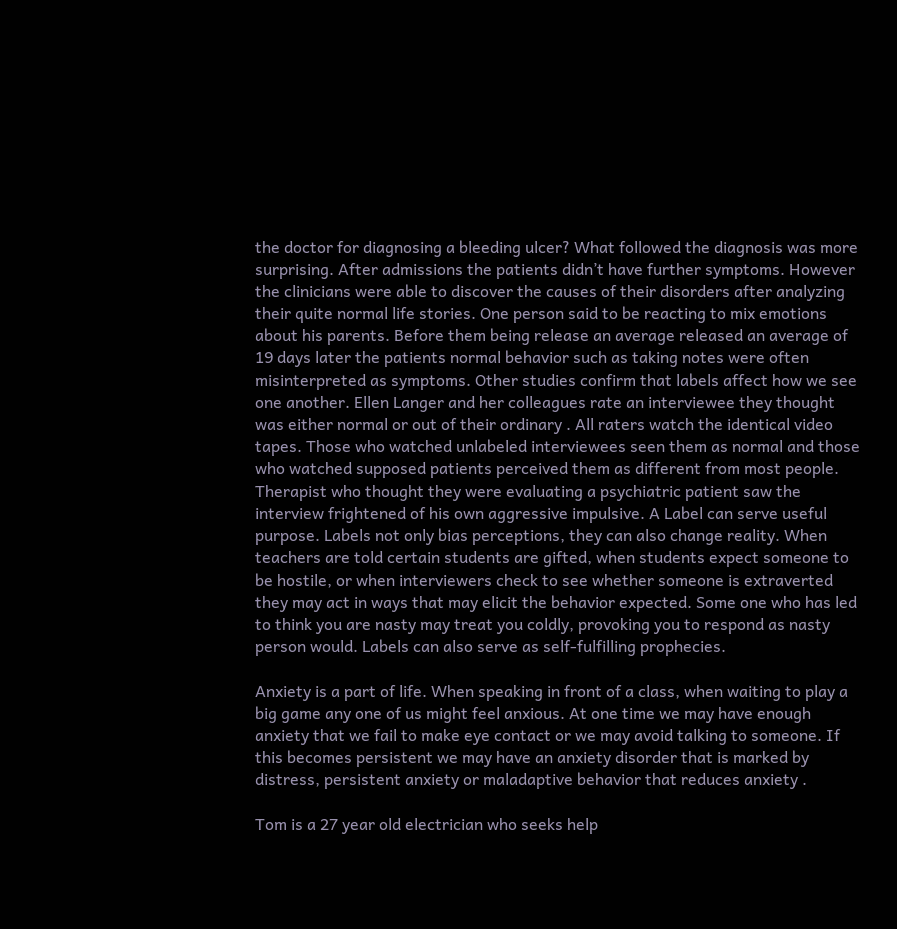the doctor for diagnosing a bleeding ulcer? What followed the diagnosis was more surprising. After admissions the patients didn’t have further symptoms. However the clinicians were able to discover the causes of their disorders after analyzing their quite normal life stories. One person said to be reacting to mix emotions about his parents. Before them being release an average released an average of 19 days later the patients normal behavior such as taking notes were often misinterpreted as symptoms. Other studies confirm that labels affect how we see one another. Ellen Langer and her colleagues rate an interviewee they thought was either normal or out of their ordinary . All raters watch the identical video tapes. Those who watched unlabeled interviewees seen them as normal and those who watched supposed patients perceived them as different from most people. Therapist who thought they were evaluating a psychiatric patient saw the interview frightened of his own aggressive impulsive. A Label can serve useful purpose. Labels not only bias perceptions, they can also change reality. When teachers are told certain students are gifted, when students expect someone to be hostile, or when interviewers check to see whether someone is extraverted they may act in ways that may elicit the behavior expected. Some one who has led to think you are nasty may treat you coldly, provoking you to respond as nasty person would. Labels can also serve as self-fulfilling prophecies.

Anxiety is a part of life. When speaking in front of a class, when waiting to play a big game any one of us might feel anxious. At one time we may have enough anxiety that we fail to make eye contact or we may avoid talking to someone. If this becomes persistent we may have an anxiety disorder that is marked by distress, persistent anxiety or maladaptive behavior that reduces anxiety .

Tom is a 27 year old electrician who seeks help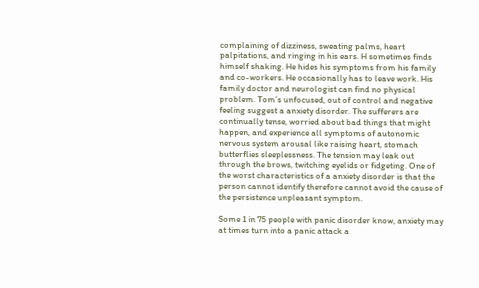complaining of dizziness, sweating palms, heart palpitations, and ringing in his ears. H sometimes finds himself shaking. He hides his symptoms from his family and co-workers. He occasionally has to leave work. His family doctor and neurologist can find no physical problem. Tom’s unfocused, out of control and negative feeling suggest a anxiety disorder. The sufferers are continually tense, worried about bad things that might happen, and experience all symptoms of autonomic nervous system arousal like raising heart, stomach butterflies sleeplessness. The tension may leak out through the brows, twitching eyelids or fidgeting. One of the worst characteristics of a anxiety disorder is that the person cannot identify therefore cannot avoid the cause of the persistence unpleasant symptom.

Some 1 in 75 people with panic disorder know, anxiety may at times turn into a panic attack a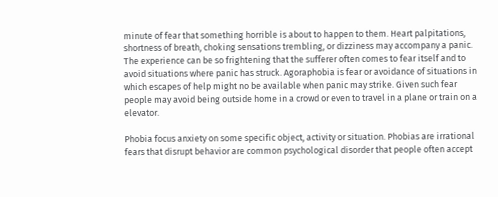minute of fear that something horrible is about to happen to them. Heart palpitations, shortness of breath, choking sensations trembling, or dizziness may accompany a panic. The experience can be so frightening that the sufferer often comes to fear itself and to avoid situations where panic has struck. Agoraphobia is fear or avoidance of situations in which escapes of help might no be available when panic may strike. Given such fear people may avoid being outside home in a crowd or even to travel in a plane or train on a elevator.

Phobia focus anxiety on some specific object, activity or situation. Phobias are irrational fears that disrupt behavior are common psychological disorder that people often accept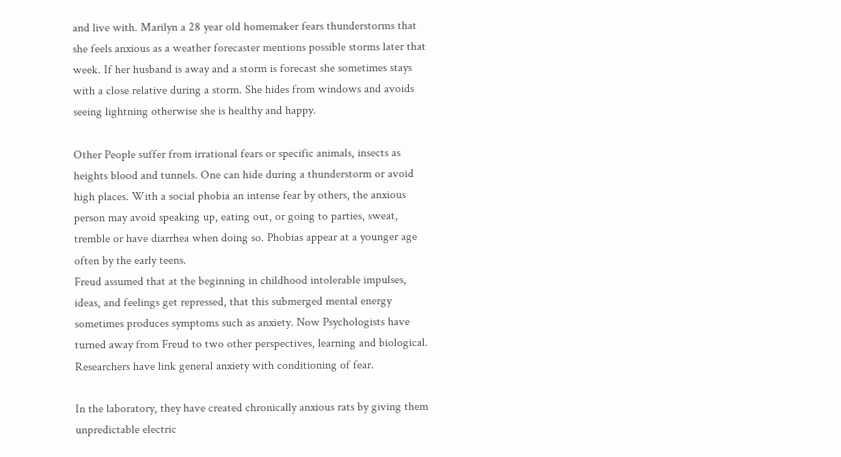and live with. Marilyn a 28 year old homemaker fears thunderstorms that she feels anxious as a weather forecaster mentions possible storms later that week. If her husband is away and a storm is forecast she sometimes stays with a close relative during a storm. She hides from windows and avoids seeing lightning otherwise she is healthy and happy.

Other People suffer from irrational fears or specific animals, insects as heights blood and tunnels. One can hide during a thunderstorm or avoid high places. With a social phobia an intense fear by others, the anxious person may avoid speaking up, eating out, or going to parties, sweat, tremble or have diarrhea when doing so. Phobias appear at a younger age often by the early teens.
Freud assumed that at the beginning in childhood intolerable impulses, ideas, and feelings get repressed, that this submerged mental energy sometimes produces symptoms such as anxiety. Now Psychologists have turned away from Freud to two other perspectives, learning and biological. Researchers have link general anxiety with conditioning of fear.

In the laboratory, they have created chronically anxious rats by giving them unpredictable electric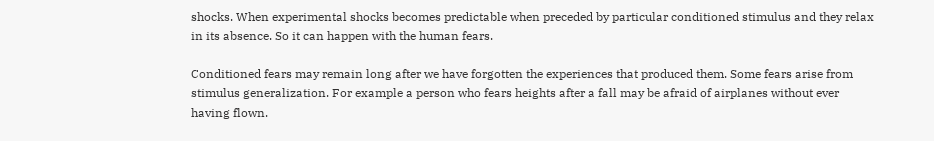shocks. When experimental shocks becomes predictable when preceded by particular conditioned stimulus and they relax in its absence. So it can happen with the human fears.

Conditioned fears may remain long after we have forgotten the experiences that produced them. Some fears arise from stimulus generalization. For example a person who fears heights after a fall may be afraid of airplanes without ever having flown.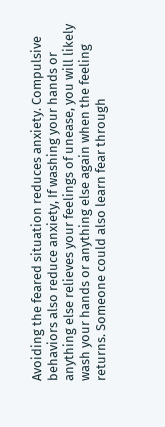Avoiding the feared situation reduces anxiety. Compulsive behaviors also reduce anxiety, If washing your hands or anything else relieves your feelings of unease, you will likely wash your hands or anything else again when the feeling returns. Someone could also learn fear through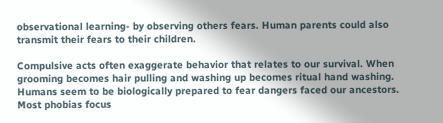observational learning- by observing others fears. Human parents could also transmit their fears to their children.

Compulsive acts often exaggerate behavior that relates to our survival. When grooming becomes hair pulling and washing up becomes ritual hand washing. Humans seem to be biologically prepared to fear dangers faced our ancestors. Most phobias focus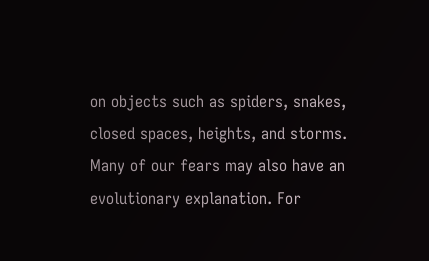on objects such as spiders, snakes, closed spaces, heights, and storms. Many of our fears may also have an evolutionary explanation. For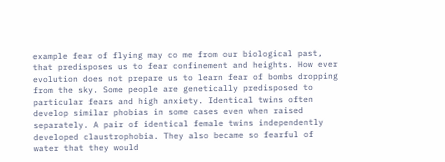example fear of flying may co me from our biological past, that predisposes us to fear confinement and heights. How ever evolution does not prepare us to learn fear of bombs dropping from the sky. Some people are genetically predisposed to particular fears and high anxiety. Identical twins often develop similar phobias in some cases even when raised separately. A pair of identical female twins independently developed claustrophobia. They also became so fearful of water that they would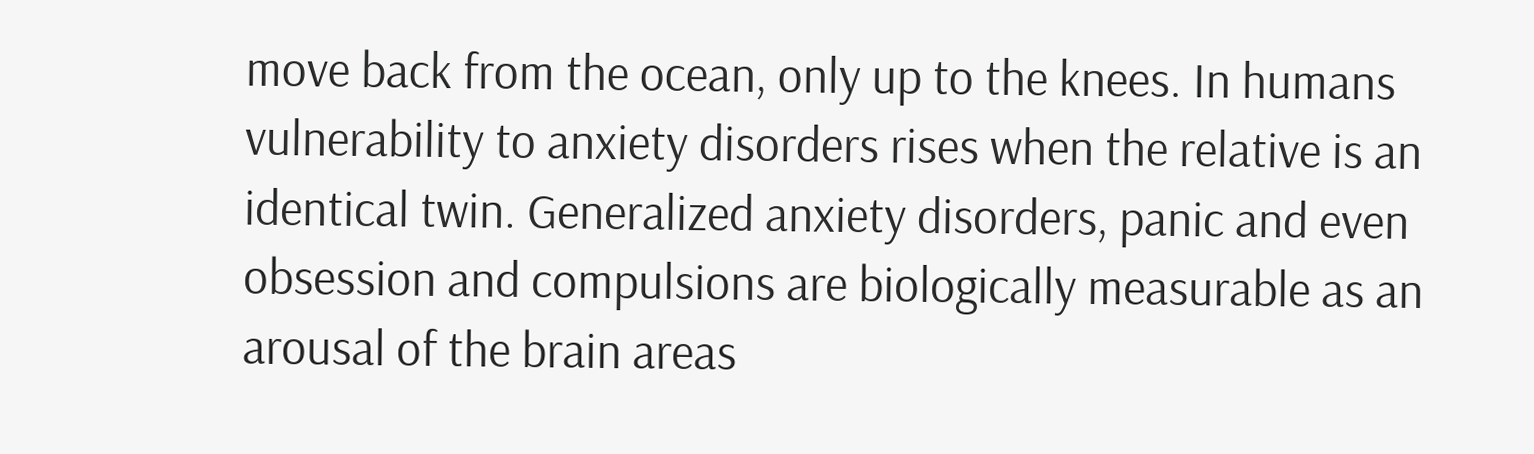move back from the ocean, only up to the knees. In humans vulnerability to anxiety disorders rises when the relative is an identical twin. Generalized anxiety disorders, panic and even obsession and compulsions are biologically measurable as an arousal of the brain areas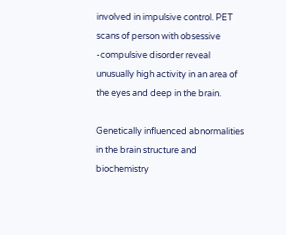involved in impulsive control. PET scans of person with obsessive -compulsive disorder reveal unusually high activity in an area of the eyes and deep in the brain.

Genetically influenced abnormalities in the brain structure and biochemistry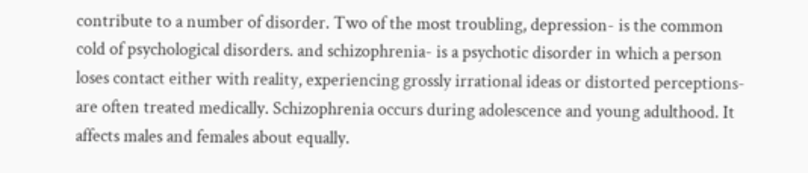contribute to a number of disorder. Two of the most troubling, depression- is the common cold of psychological disorders. and schizophrenia- is a psychotic disorder in which a person loses contact either with reality, experiencing grossly irrational ideas or distorted perceptions-are often treated medically. Schizophrenia occurs during adolescence and young adulthood. It affects males and females about equally.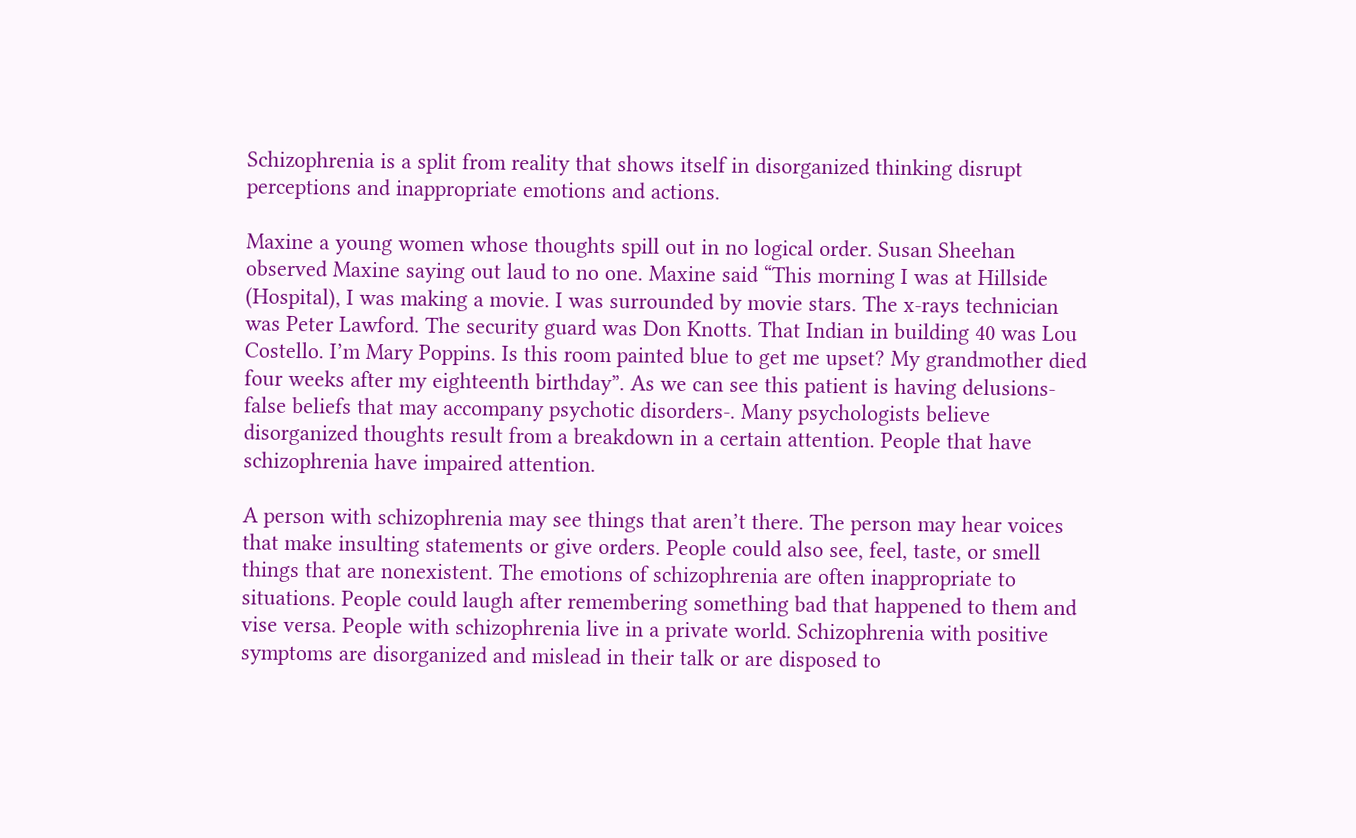Schizophrenia is a split from reality that shows itself in disorganized thinking disrupt perceptions and inappropriate emotions and actions.

Maxine a young women whose thoughts spill out in no logical order. Susan Sheehan observed Maxine saying out laud to no one. Maxine said “This morning I was at Hillside (Hospital), I was making a movie. I was surrounded by movie stars. The x-rays technician was Peter Lawford. The security guard was Don Knotts. That Indian in building 40 was Lou Costello. I’m Mary Poppins. Is this room painted blue to get me upset? My grandmother died four weeks after my eighteenth birthday”. As we can see this patient is having delusions- false beliefs that may accompany psychotic disorders-. Many psychologists believe disorganized thoughts result from a breakdown in a certain attention. People that have schizophrenia have impaired attention.

A person with schizophrenia may see things that aren’t there. The person may hear voices that make insulting statements or give orders. People could also see, feel, taste, or smell things that are nonexistent. The emotions of schizophrenia are often inappropriate to situations. People could laugh after remembering something bad that happened to them and vise versa. People with schizophrenia live in a private world. Schizophrenia with positive symptoms are disorganized and mislead in their talk or are disposed to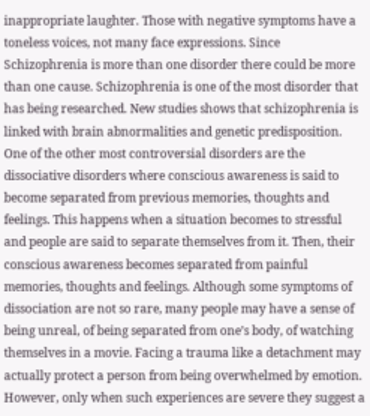inappropriate laughter. Those with negative symptoms have a toneless voices, not many face expressions. Since Schizophrenia is more than one disorder there could be more than one cause. Schizophrenia is one of the most disorder that has being researched. New studies shows that schizophrenia is linked with brain abnormalities and genetic predisposition.
One of the other most controversial disorders are the dissociative disorders where conscious awareness is said to become separated from previous memories, thoughts and feelings. This happens when a situation becomes to stressful and people are said to separate themselves from it. Then, their conscious awareness becomes separated from painful memories, thoughts and feelings. Although some symptoms of dissociation are not so rare, many people may have a sense of being unreal, of being separated from one’s body, of watching themselves in a movie. Facing a trauma like a detachment may actually protect a person from being overwhelmed by emotion. However, only when such experiences are severe they suggest a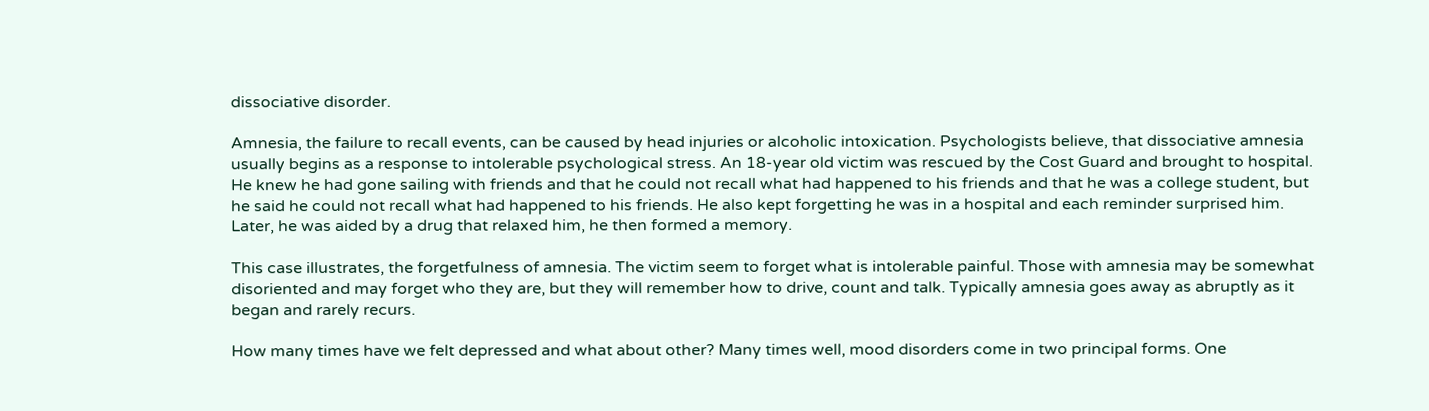dissociative disorder.

Amnesia, the failure to recall events, can be caused by head injuries or alcoholic intoxication. Psychologists believe, that dissociative amnesia usually begins as a response to intolerable psychological stress. An 18-year old victim was rescued by the Cost Guard and brought to hospital. He knew he had gone sailing with friends and that he could not recall what had happened to his friends and that he was a college student, but he said he could not recall what had happened to his friends. He also kept forgetting he was in a hospital and each reminder surprised him. Later, he was aided by a drug that relaxed him, he then formed a memory.

This case illustrates, the forgetfulness of amnesia. The victim seem to forget what is intolerable painful. Those with amnesia may be somewhat disoriented and may forget who they are, but they will remember how to drive, count and talk. Typically amnesia goes away as abruptly as it began and rarely recurs.

How many times have we felt depressed and what about other? Many times well, mood disorders come in two principal forms. One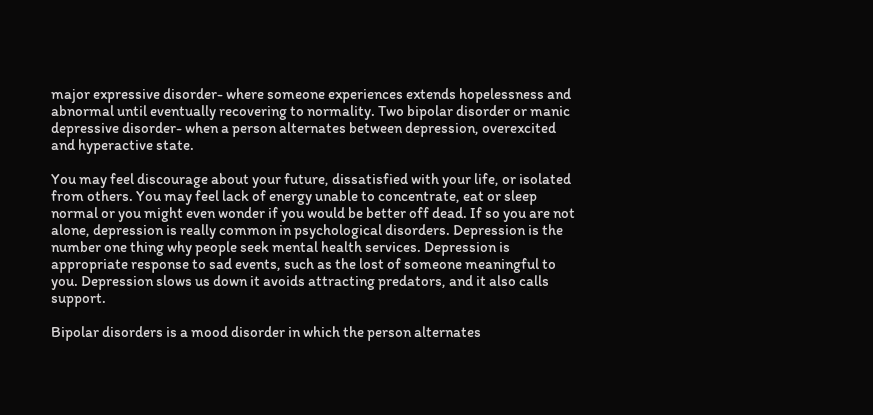major expressive disorder- where someone experiences extends hopelessness and abnormal until eventually recovering to normality. Two bipolar disorder or manic depressive disorder- when a person alternates between depression, overexcited and hyperactive state.

You may feel discourage about your future, dissatisfied with your life, or isolated from others. You may feel lack of energy unable to concentrate, eat or sleep normal or you might even wonder if you would be better off dead. If so you are not alone, depression is really common in psychological disorders. Depression is the number one thing why people seek mental health services. Depression is appropriate response to sad events, such as the lost of someone meaningful to you. Depression slows us down it avoids attracting predators, and it also calls support.

Bipolar disorders is a mood disorder in which the person alternates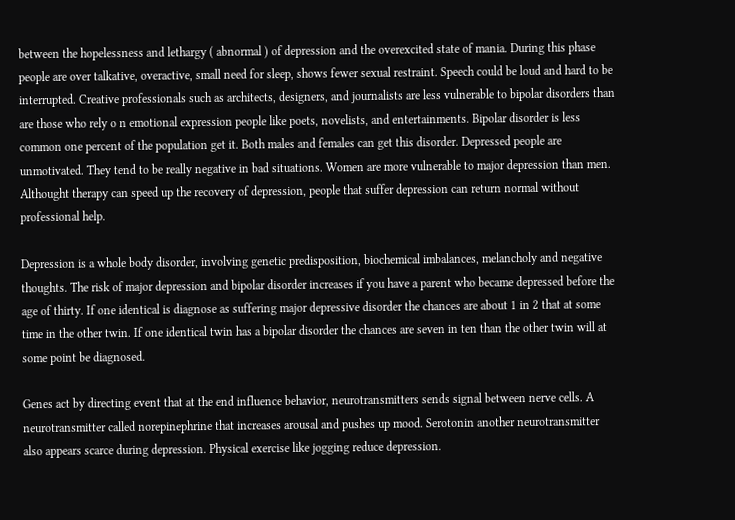between the hopelessness and lethargy ( abnormal ) of depression and the overexcited state of mania. During this phase people are over talkative, overactive, small need for sleep, shows fewer sexual restraint. Speech could be loud and hard to be interrupted. Creative professionals such as architects, designers, and journalists are less vulnerable to bipolar disorders than are those who rely o n emotional expression people like poets, novelists, and entertainments. Bipolar disorder is less common one percent of the population get it. Both males and females can get this disorder. Depressed people are unmotivated. They tend to be really negative in bad situations. Women are more vulnerable to major depression than men. Althought therapy can speed up the recovery of depression, people that suffer depression can return normal without professional help.

Depression is a whole body disorder, involving genetic predisposition, biochemical imbalances, melancholy and negative thoughts. The risk of major depression and bipolar disorder increases if you have a parent who became depressed before the age of thirty. If one identical is diagnose as suffering major depressive disorder the chances are about 1 in 2 that at some time in the other twin. If one identical twin has a bipolar disorder the chances are seven in ten than the other twin will at some point be diagnosed.

Genes act by directing event that at the end influence behavior, neurotransmitters sends signal between nerve cells. A neurotransmitter called norepinephrine that increases arousal and pushes up mood. Serotonin another neurotransmitter also appears scarce during depression. Physical exercise like jogging reduce depression.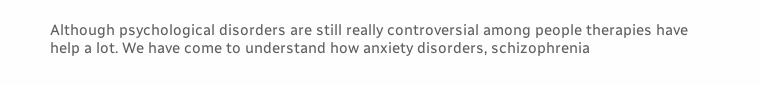Although psychological disorders are still really controversial among people therapies have help a lot. We have come to understand how anxiety disorders, schizophrenia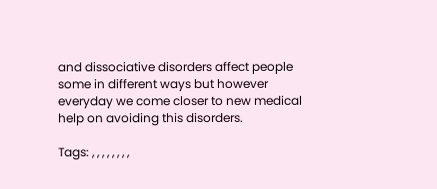and dissociative disorders affect people some in different ways but however everyday we come closer to new medical help on avoiding this disorders.

Tags: , , , , , , , ,